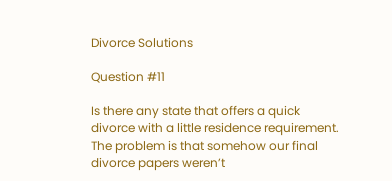Divorce Solutions

Question #11

Is there any state that offers a quick divorce with a little residence requirement. The problem is that somehow our final divorce papers weren’t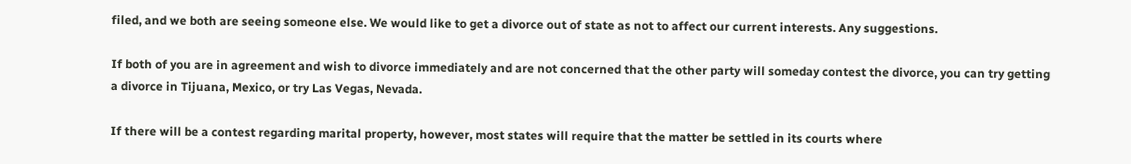filed, and we both are seeing someone else. We would like to get a divorce out of state as not to affect our current interests. Any suggestions.

If both of you are in agreement and wish to divorce immediately and are not concerned that the other party will someday contest the divorce, you can try getting a divorce in Tijuana, Mexico, or try Las Vegas, Nevada.

If there will be a contest regarding marital property, however, most states will require that the matter be settled in its courts where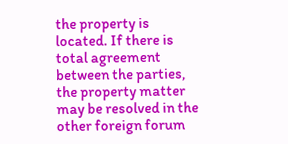the property is located. If there is total agreement between the parties, the property matter may be resolved in the other foreign forum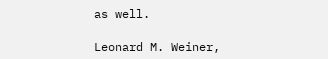as well.

Leonard M. Weiner,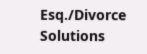Esq./Divorce Solutions